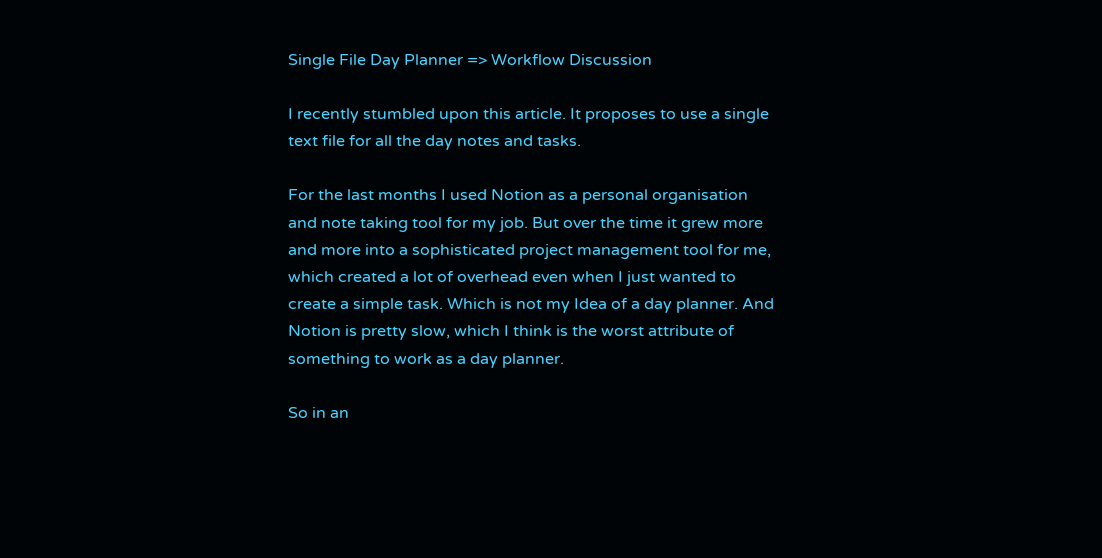Single File Day Planner => Workflow Discussion

I recently stumbled upon this article. It proposes to use a single text file for all the day notes and tasks.

For the last months I used Notion as a personal organisation and note taking tool for my job. But over the time it grew more and more into a sophisticated project management tool for me, which created a lot of overhead even when I just wanted to create a simple task. Which is not my Idea of a day planner. And Notion is pretty slow, which I think is the worst attribute of something to work as a day planner.

So in an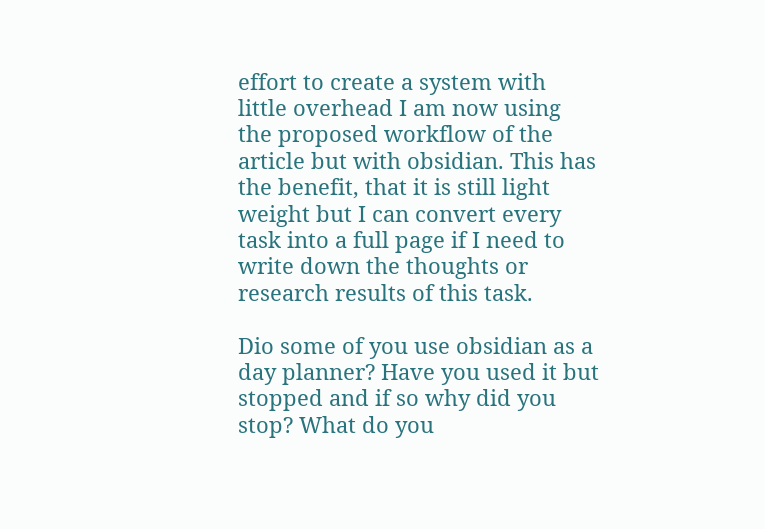effort to create a system with little overhead I am now using the proposed workflow of the article but with obsidian. This has the benefit, that it is still light weight but I can convert every task into a full page if I need to write down the thoughts or research results of this task.

Dio some of you use obsidian as a day planner? Have you used it but stopped and if so why did you stop? What do you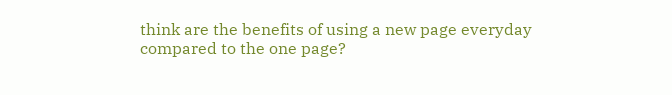think are the benefits of using a new page everyday compared to the one page?